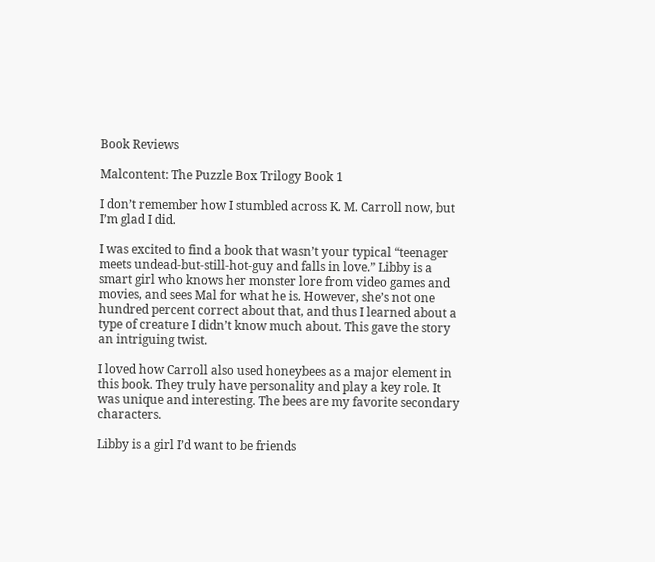Book Reviews

Malcontent: The Puzzle Box Trilogy Book 1

I don’t remember how I stumbled across K. M. Carroll now, but I’m glad I did.

I was excited to find a book that wasn’t your typical “teenager meets undead-but-still-hot-guy and falls in love.” Libby is a smart girl who knows her monster lore from video games and movies, and sees Mal for what he is. However, she’s not one hundred percent correct about that, and thus I learned about a type of creature I didn’t know much about. This gave the story an intriguing twist.

I loved how Carroll also used honeybees as a major element in this book. They truly have personality and play a key role. It was unique and interesting. The bees are my favorite secondary characters.

Libby is a girl I’d want to be friends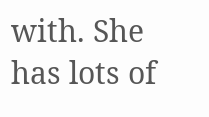with. She has lots of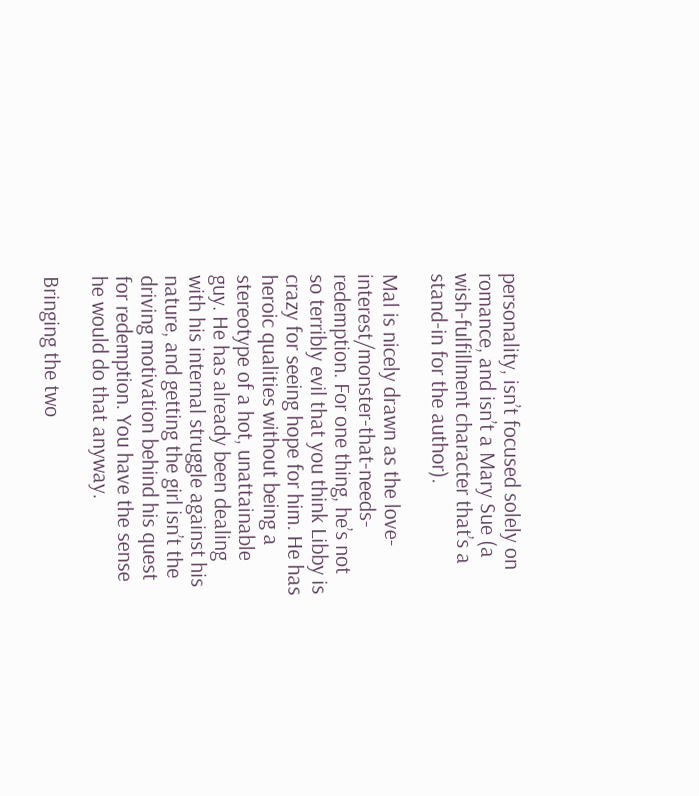personality, isn’t focused solely on romance, and isn’t a Mary Sue (a wish-fulfillment character that’s a stand-in for the author).

Mal is nicely drawn as the love-interest/monster-that-needs-redemption. For one thing, he’s not so terribly evil that you think Libby is crazy for seeing hope for him. He has heroic qualities without being a stereotype of a hot, unattainable guy. He has already been dealing with his internal struggle against his nature, and getting the girl isn’t the driving motivation behind his quest for redemption. You have the sense he would do that anyway.

Bringing the two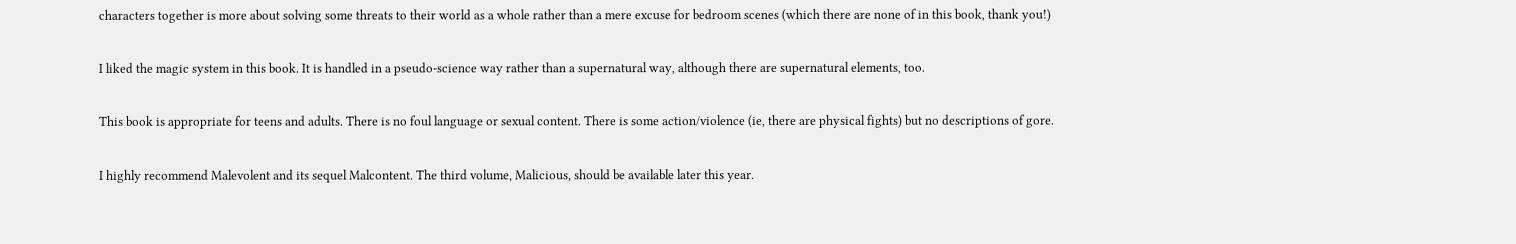characters together is more about solving some threats to their world as a whole rather than a mere excuse for bedroom scenes (which there are none of in this book, thank you!)

I liked the magic system in this book. It is handled in a pseudo-science way rather than a supernatural way, although there are supernatural elements, too.

This book is appropriate for teens and adults. There is no foul language or sexual content. There is some action/violence (ie, there are physical fights) but no descriptions of gore.

I highly recommend Malevolent and its sequel Malcontent. The third volume, Malicious, should be available later this year.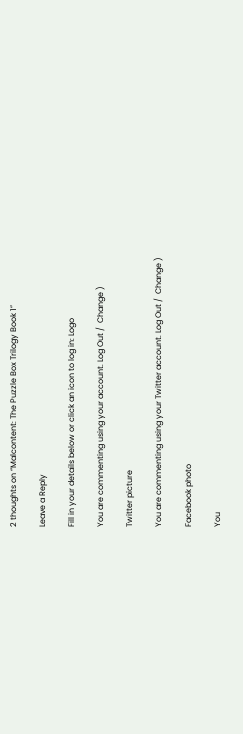2 thoughts on “Malcontent: The Puzzle Box Trilogy Book 1”

Leave a Reply

Fill in your details below or click an icon to log in: Logo

You are commenting using your account. Log Out /  Change )

Twitter picture

You are commenting using your Twitter account. Log Out /  Change )

Facebook photo

You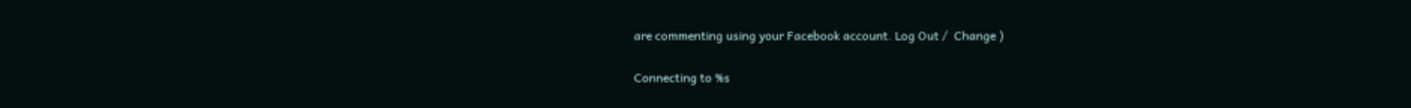are commenting using your Facebook account. Log Out /  Change )

Connecting to %s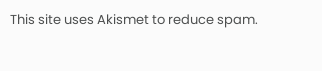This site uses Akismet to reduce spam.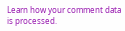Learn how your comment data is processed.